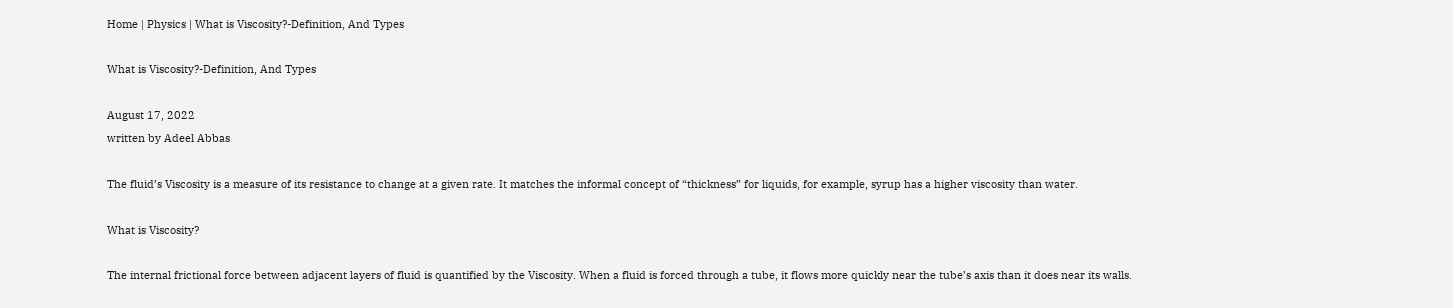Home | Physics | What is Viscosity?-Definition, And Types

What is Viscosity?-Definition, And Types

August 17, 2022
written by Adeel Abbas

The fluid’s Viscosity is a measure of its resistance to change at a given rate. It matches the informal concept of “thickness” for liquids, for example, syrup has a higher viscosity than water.

What is Viscosity?

The internal frictional force between adjacent layers of fluid is quantified by the Viscosity. When a fluid is forced through a tube, it flows more quickly near the tube’s axis than it does near its walls.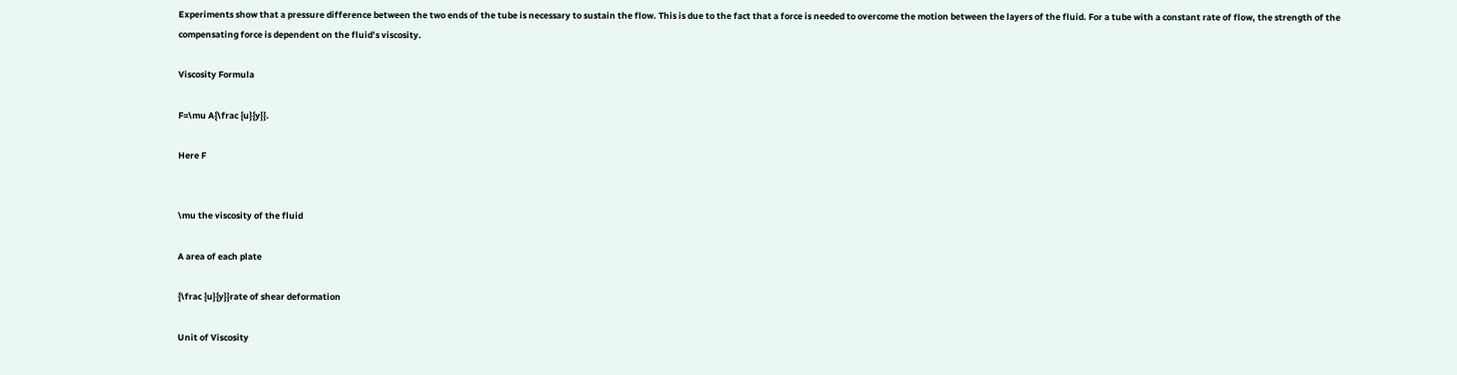Experiments show that a pressure difference between the two ends of the tube is necessary to sustain the flow. This is due to the fact that a force is needed to overcome the motion between the layers of the fluid. For a tube with a constant rate of flow, the strength of the compensating force is dependent on the fluid’s viscosity.

Viscosity Formula

F=\mu A{\frac {u}{y}}.

Here F


\mu the viscosity of the fluid

A area of each plate

{\frac {u}{y}}rate of shear deformation

Unit of Viscosity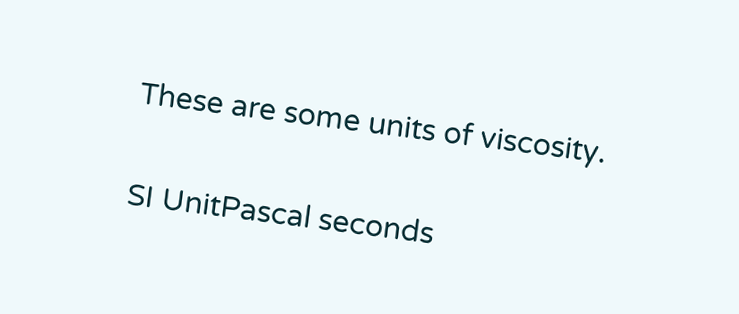These are some units of viscosity.

SI UnitPascal seconds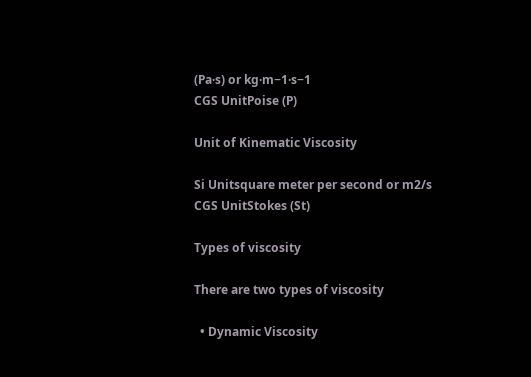(Pa·s) or kg·m−1·s−1
CGS UnitPoise (P)

Unit of Kinematic Viscosity

Si Unitsquare meter per second or m2/s
CGS UnitStokes (St)

Types of viscosity

There are two types of viscosity

  • Dynamic Viscosity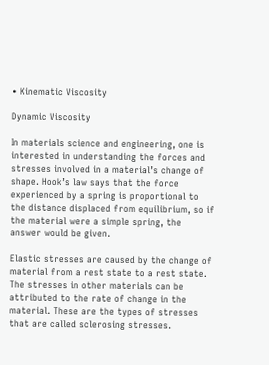• Kinematic Viscosity

Dynamic Viscosity

In materials science and engineering, one is interested in understanding the forces and stresses involved in a material’s change of shape. Hook’s law says that the force experienced by a spring is proportional to the distance displaced from equilibrium, so if the material were a simple spring, the answer would be given.

Elastic stresses are caused by the change of material from a rest state to a rest state. The stresses in other materials can be attributed to the rate of change in the material. These are the types of stresses that are called sclerosing stresses.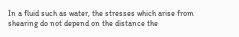In a fluid such as water, the stresses which arise from shearing do not depend on the distance the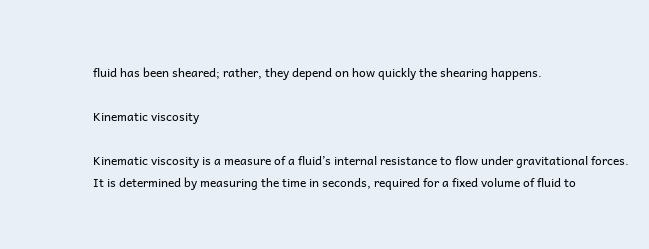fluid has been sheared; rather, they depend on how quickly the shearing happens.

Kinematic viscosity

Kinematic viscosity is a measure of a fluid’s internal resistance to flow under gravitational forces. It is determined by measuring the time in seconds, required for a fixed volume of fluid to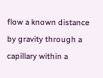flow a known distance by gravity through a capillary within a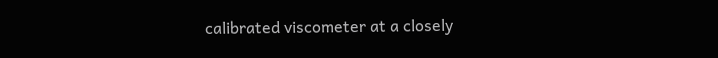calibrated viscometer at a closely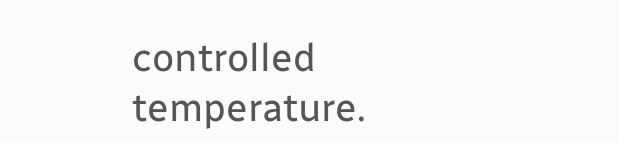controlled temperature.